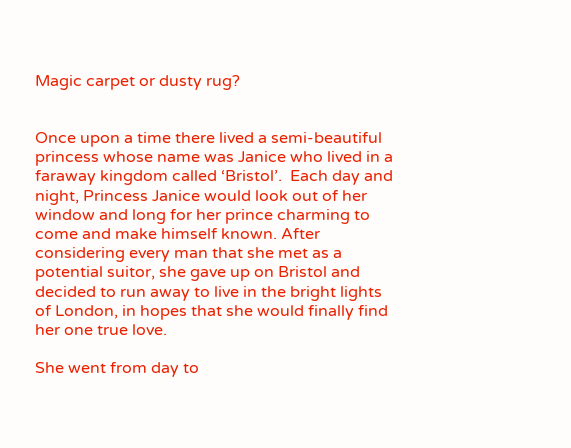Magic carpet or dusty rug?


Once upon a time there lived a semi-beautiful princess whose name was Janice who lived in a faraway kingdom called ‘Bristol’.  Each day and night, Princess Janice would look out of her window and long for her prince charming to come and make himself known. After considering every man that she met as a potential suitor, she gave up on Bristol and decided to run away to live in the bright lights of London, in hopes that she would finally find her one true love.

She went from day to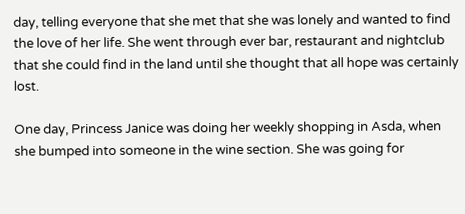day, telling everyone that she met that she was lonely and wanted to find the love of her life. She went through ever bar, restaurant and nightclub that she could find in the land until she thought that all hope was certainly lost.

One day, Princess Janice was doing her weekly shopping in Asda, when she bumped into someone in the wine section. She was going for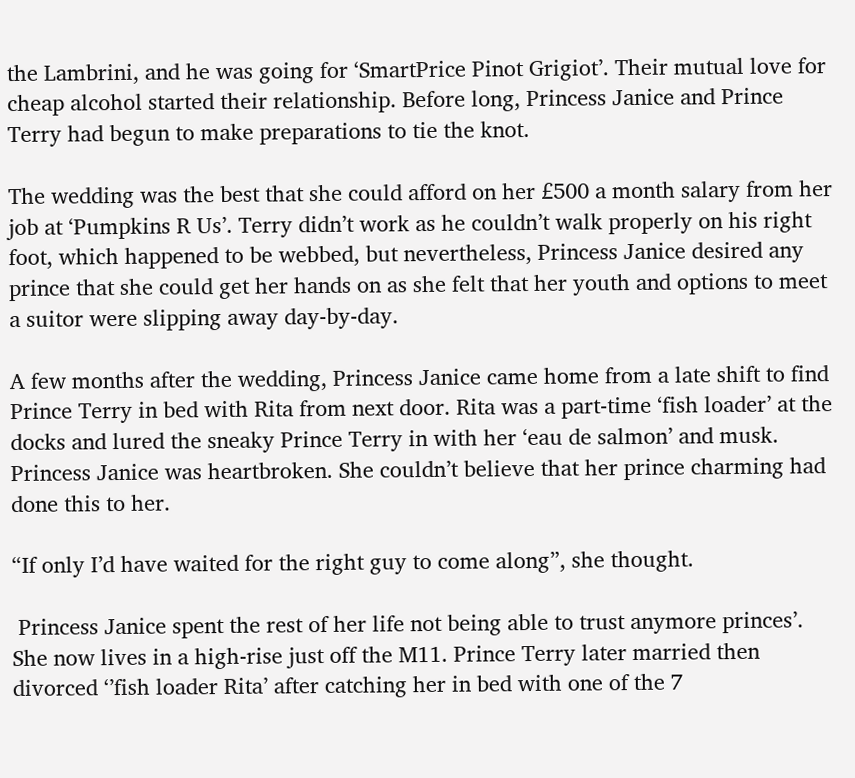the Lambrini, and he was going for ‘SmartPrice Pinot Grigiot’. Their mutual love for cheap alcohol started their relationship. Before long, Princess Janice and Prince Terry had begun to make preparations to tie the knot.

The wedding was the best that she could afford on her £500 a month salary from her job at ‘Pumpkins R Us’. Terry didn’t work as he couldn’t walk properly on his right foot, which happened to be webbed, but nevertheless, Princess Janice desired any prince that she could get her hands on as she felt that her youth and options to meet a suitor were slipping away day-by-day.

A few months after the wedding, Princess Janice came home from a late shift to find Prince Terry in bed with Rita from next door. Rita was a part-time ‘fish loader’ at the docks and lured the sneaky Prince Terry in with her ‘eau de salmon’ and musk. Princess Janice was heartbroken. She couldn’t believe that her prince charming had done this to her.

“If only I’d have waited for the right guy to come along”, she thought.

 Princess Janice spent the rest of her life not being able to trust anymore princes’. She now lives in a high-rise just off the M11. Prince Terry later married then divorced ‘’fish loader Rita’ after catching her in bed with one of the 7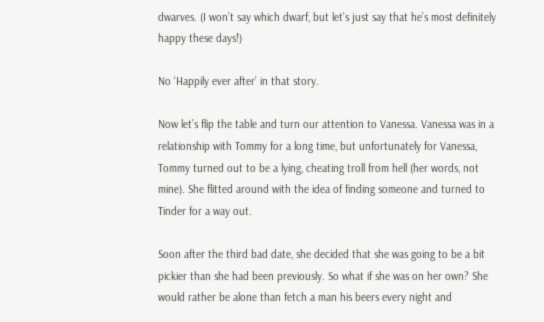dwarves. (I won’t say which dwarf, but let’s just say that he’s most definitely happy these days!)

No ‘Happily ever after’ in that story.

Now let’s flip the table and turn our attention to Vanessa. Vanessa was in a relationship with Tommy for a long time, but unfortunately for Vanessa, Tommy turned out to be a lying, cheating troll from hell (her words, not mine). She flitted around with the idea of finding someone and turned to Tinder for a way out.

Soon after the third bad date, she decided that she was going to be a bit pickier than she had been previously. So what if she was on her own? She would rather be alone than fetch a man his beers every night and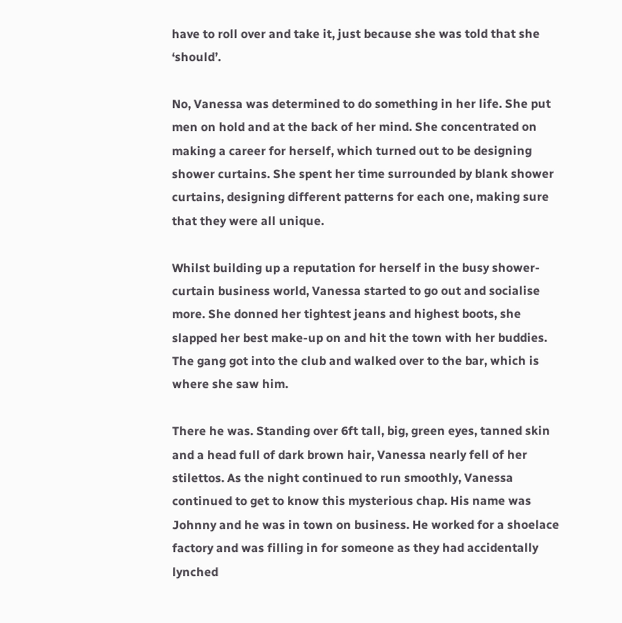have to roll over and take it, just because she was told that she ‘should’.

No, Vanessa was determined to do something in her life. She put men on hold and at the back of her mind. She concentrated on making a career for herself, which turned out to be designing shower curtains. She spent her time surrounded by blank shower curtains, designing different patterns for each one, making sure that they were all unique.

Whilst building up a reputation for herself in the busy shower-curtain business world, Vanessa started to go out and socialise more. She donned her tightest jeans and highest boots, she slapped her best make-up on and hit the town with her buddies. The gang got into the club and walked over to the bar, which is where she saw him.

There he was. Standing over 6ft tall, big, green eyes, tanned skin and a head full of dark brown hair, Vanessa nearly fell of her stilettos. As the night continued to run smoothly, Vanessa continued to get to know this mysterious chap. His name was Johnny and he was in town on business. He worked for a shoelace factory and was filling in for someone as they had accidentally lynched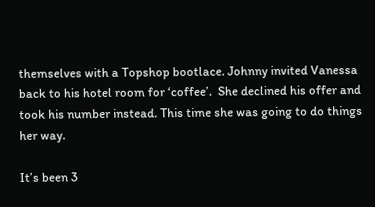themselves with a Topshop bootlace. Johnny invited Vanessa back to his hotel room for ‘coffee’.  She declined his offer and took his number instead. This time she was going to do things her way.

It’s been 3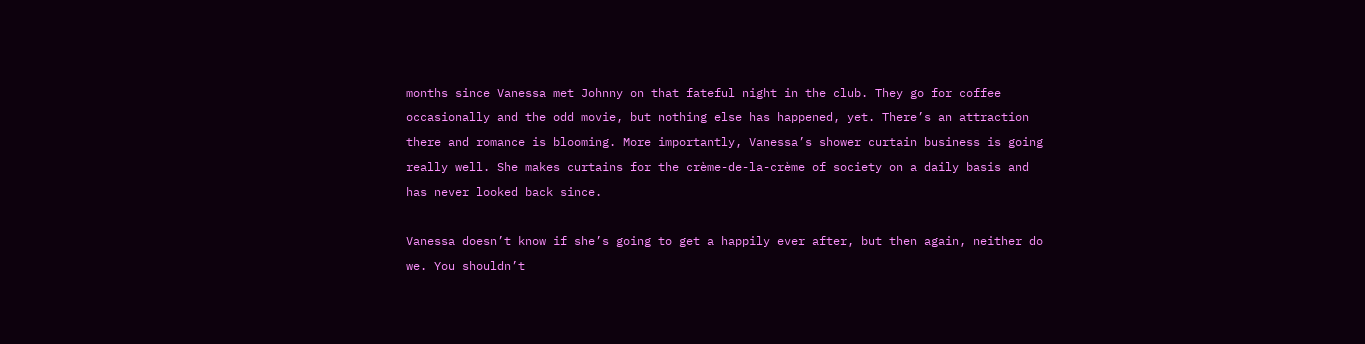months since Vanessa met Johnny on that fateful night in the club. They go for coffee occasionally and the odd movie, but nothing else has happened, yet. There’s an attraction there and romance is blooming. More importantly, Vanessa’s shower curtain business is going really well. She makes curtains for the crème-de-la-crème of society on a daily basis and has never looked back since.

Vanessa doesn’t know if she’s going to get a happily ever after, but then again, neither do we. You shouldn’t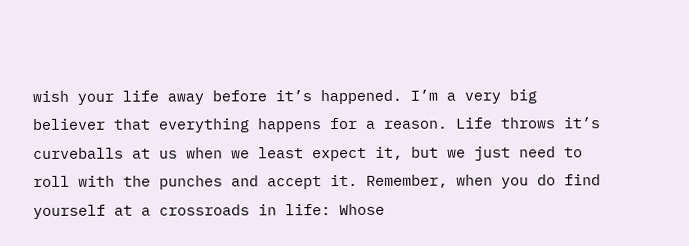wish your life away before it’s happened. I’m a very big believer that everything happens for a reason. Life throws it’s curveballs at us when we least expect it, but we just need to roll with the punches and accept it. Remember, when you do find yourself at a crossroads in life: Whose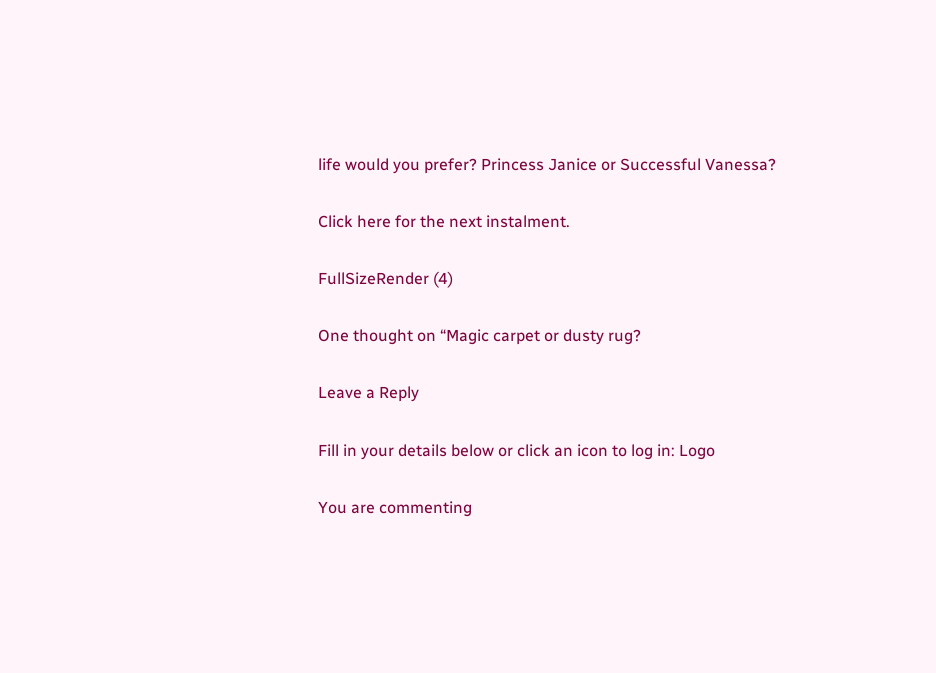life would you prefer? Princess Janice or Successful Vanessa?

Click here for the next instalment.

FullSizeRender (4)

One thought on “Magic carpet or dusty rug?

Leave a Reply

Fill in your details below or click an icon to log in: Logo

You are commenting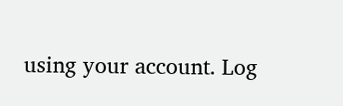using your account. Log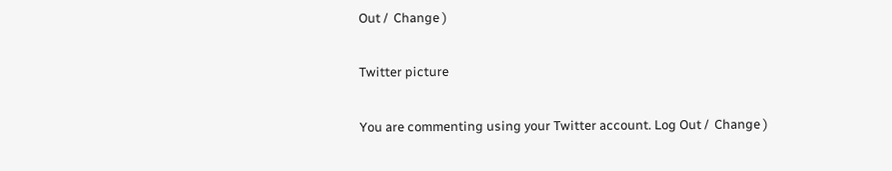Out /  Change )

Twitter picture

You are commenting using your Twitter account. Log Out /  Change )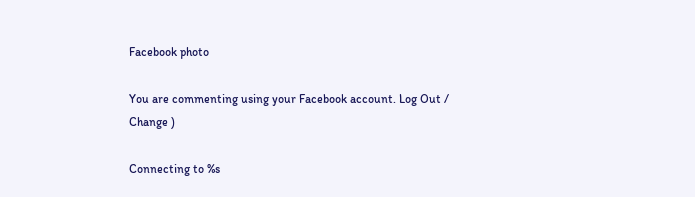Facebook photo

You are commenting using your Facebook account. Log Out /  Change )

Connecting to %s